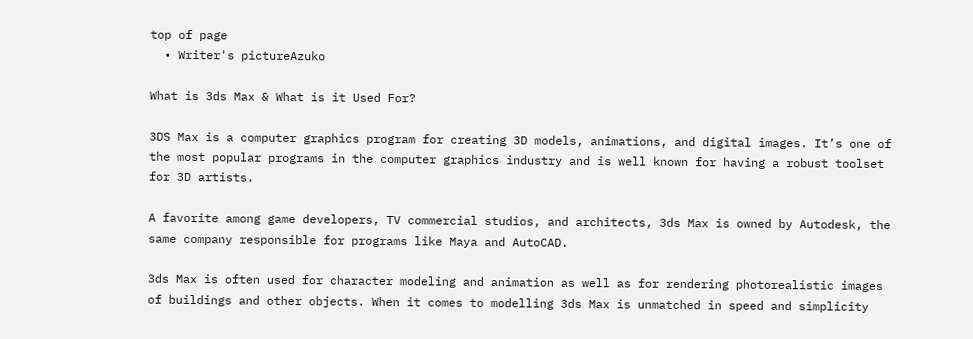top of page
  • Writer's pictureAzuko

What is 3ds Max & What is it Used For?

3DS Max is a computer graphics program for creating 3D models, animations, and digital images. It’s one of the most popular programs in the computer graphics industry and is well known for having a robust toolset for 3D artists.

A favorite among game developers, TV commercial studios, and architects, 3ds Max is owned by Autodesk, the same company responsible for programs like Maya and AutoCAD.

3ds Max is often used for character modeling and animation as well as for rendering photorealistic images of buildings and other objects. When it comes to modelling 3ds Max is unmatched in speed and simplicity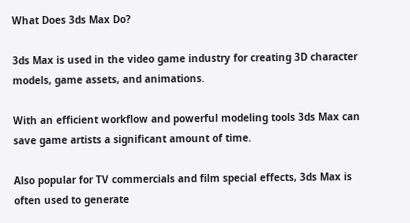What Does 3ds Max Do?

3ds Max is used in the video game industry for creating 3D character models, game assets, and animations.

With an efficient workflow and powerful modeling tools 3ds Max can save game artists a significant amount of time.

Also popular for TV commercials and film special effects, 3ds Max is often used to generate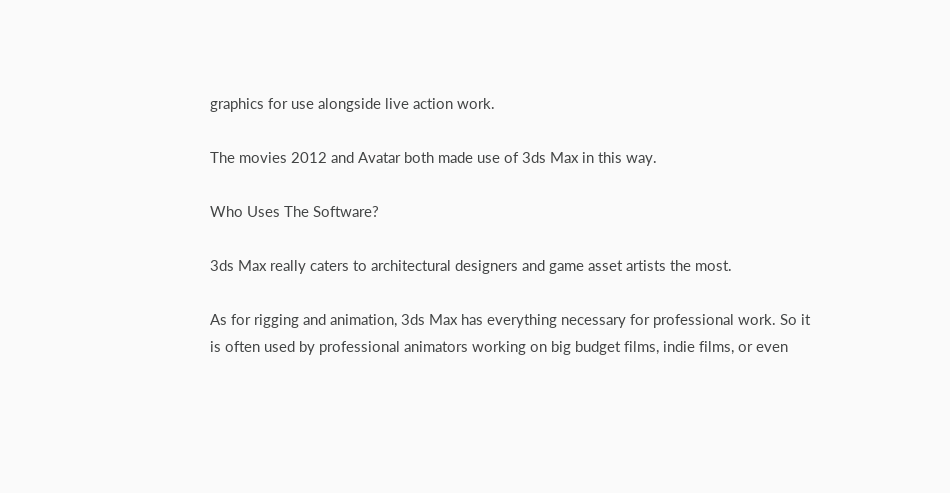graphics for use alongside live action work.

The movies 2012 and Avatar both made use of 3ds Max in this way.

Who Uses The Software?

3ds Max really caters to architectural designers and game asset artists the most.

As for rigging and animation, 3ds Max has everything necessary for professional work. So it is often used by professional animators working on big budget films, indie films, or even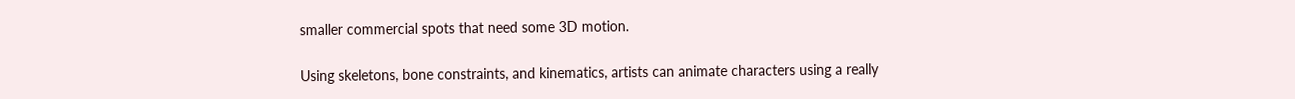smaller commercial spots that need some 3D motion.

Using skeletons, bone constraints, and kinematics, artists can animate characters using a really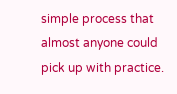simple process that almost anyone could pick up with practice.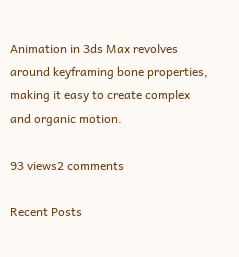Animation in 3ds Max revolves around keyframing bone properties, making it easy to create complex and organic motion.

93 views2 comments

Recent Posts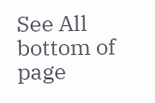See All
bottom of page